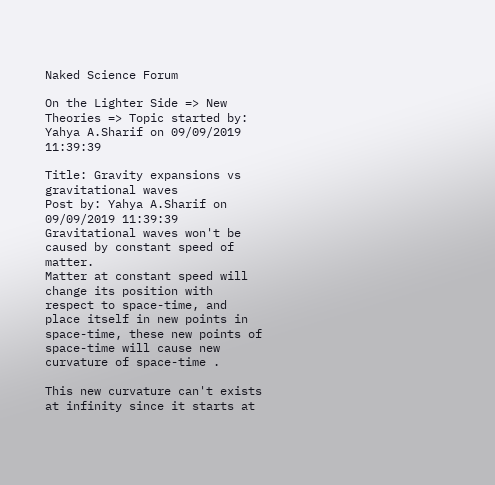Naked Science Forum

On the Lighter Side => New Theories => Topic started by: Yahya A.Sharif on 09/09/2019 11:39:39

Title: Gravity expansions vs gravitational waves
Post by: Yahya A.Sharif on 09/09/2019 11:39:39
Gravitational waves won't be caused by constant speed of matter.
Matter at constant speed will change its position with respect to space-time, and place itself in new points in space-time, these new points of space-time will cause new curvature of space-time .

This new curvature can't exists at infinity since it starts at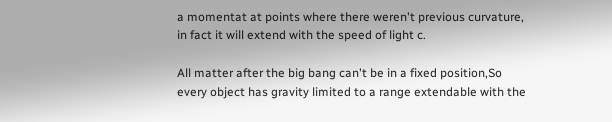a momentat at points where there weren't previous curvature, in fact it will extend with the speed of light c.

All matter after the big bang can't be in a fixed position,So every object has gravity limited to a range extendable with the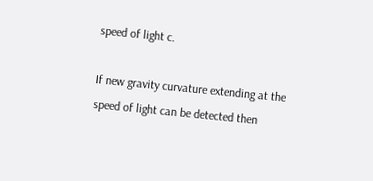speed of light c.

If new gravity curvature extending at the speed of light can be detected then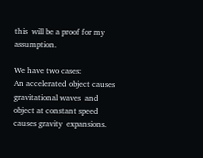this  will be a proof for my assumption.

We have two cases:
An accelerated object causes gravitational waves  and object at constant speed causes gravity  expansions.